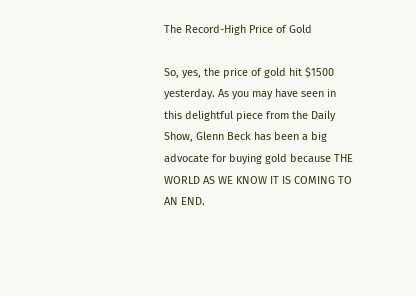The Record-High Price of Gold

So, yes, the price of gold hit $1500 yesterday. As you may have seen in this delightful piece from the Daily Show, Glenn Beck has been a big advocate for buying gold because THE WORLD AS WE KNOW IT IS COMING TO AN END.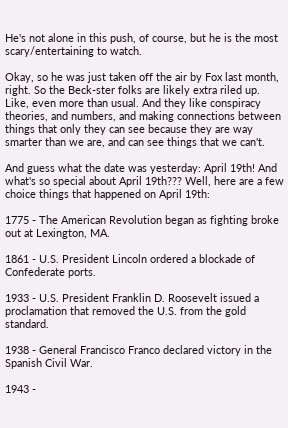He's not alone in this push, of course, but he is the most scary/entertaining to watch.

Okay, so he was just taken off the air by Fox last month, right. So the Beck-ster folks are likely extra riled up. Like, even more than usual. And they like conspiracy theories, and numbers, and making connections between things that only they can see because they are way smarter than we are, and can see things that we can't.

And guess what the date was yesterday: April 19th! And what's so special about April 19th??? Well, here are a few choice things that happened on April 19th:

1775 - The American Revolution began as fighting broke out at Lexington, MA.

1861 - U.S. President Lincoln ordered a blockade of Confederate ports.

1933 - U.S. President Franklin D. Roosevelt issued a proclamation that removed the U.S. from the gold standard.

1938 - General Francisco Franco declared victory in the Spanish Civil War.

1943 -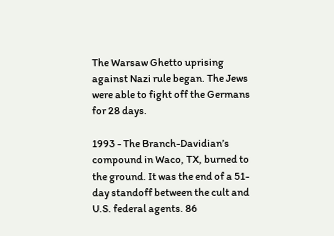The Warsaw Ghetto uprising against Nazi rule began. The Jews were able to fight off the Germans for 28 days.

1993 - The Branch-Davidian’s compound in Waco, TX, burned to the ground. It was the end of a 51-day standoff between the cult and U.S. federal agents. 86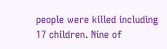people were killed including 17 children. Nine of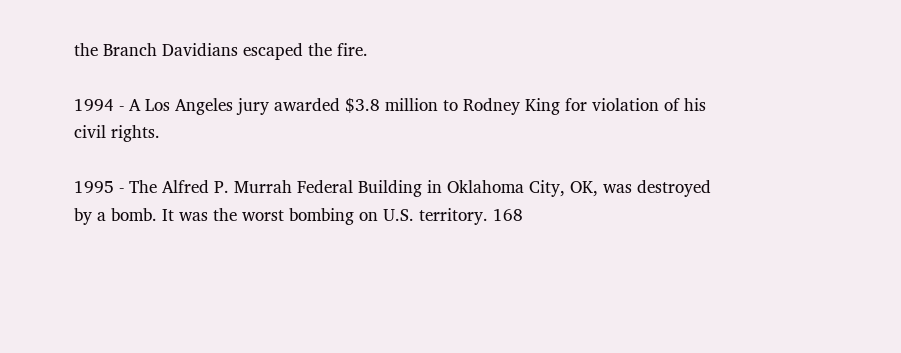the Branch Davidians escaped the fire.

1994 - A Los Angeles jury awarded $3.8 million to Rodney King for violation of his civil rights.

1995 - The Alfred P. Murrah Federal Building in Oklahoma City, OK, was destroyed by a bomb. It was the worst bombing on U.S. territory. 168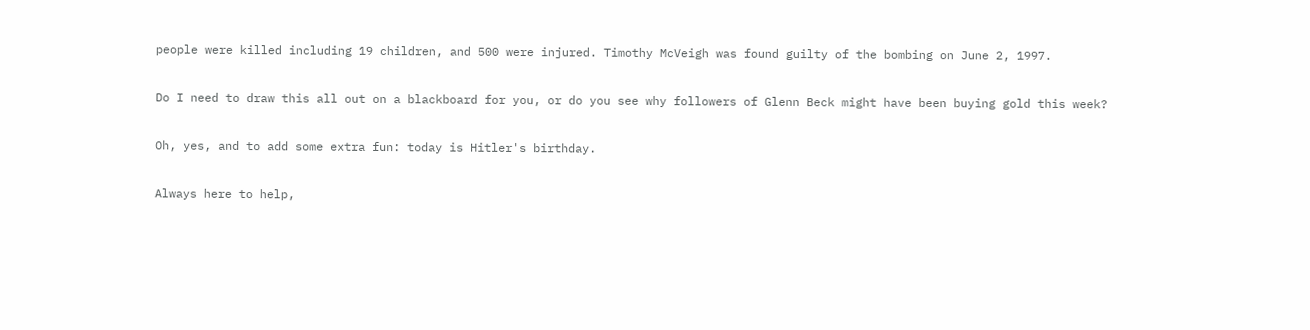people were killed including 19 children, and 500 were injured. Timothy McVeigh was found guilty of the bombing on June 2, 1997.

Do I need to draw this all out on a blackboard for you, or do you see why followers of Glenn Beck might have been buying gold this week?

Oh, yes, and to add some extra fun: today is Hitler's birthday.

Always here to help,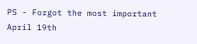PS - Forgot the most important April 19th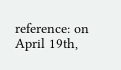reference: on April 19th,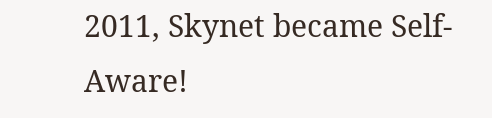2011, Skynet became Self-Aware!